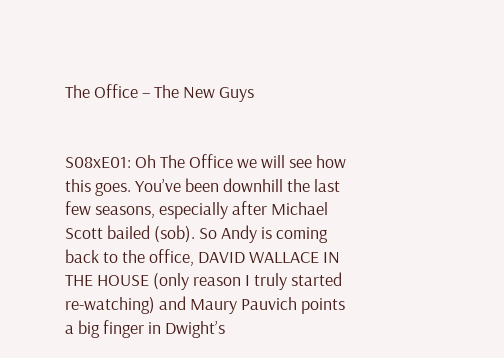The Office – The New Guys


S08xE01: Oh The Office we will see how this goes. You’ve been downhill the last few seasons, especially after Michael Scott bailed (sob). So Andy is coming back to the office, DAVID WALLACE IN THE HOUSE (only reason I truly started re-watching) and Maury Pauvich points a big finger in Dwight’s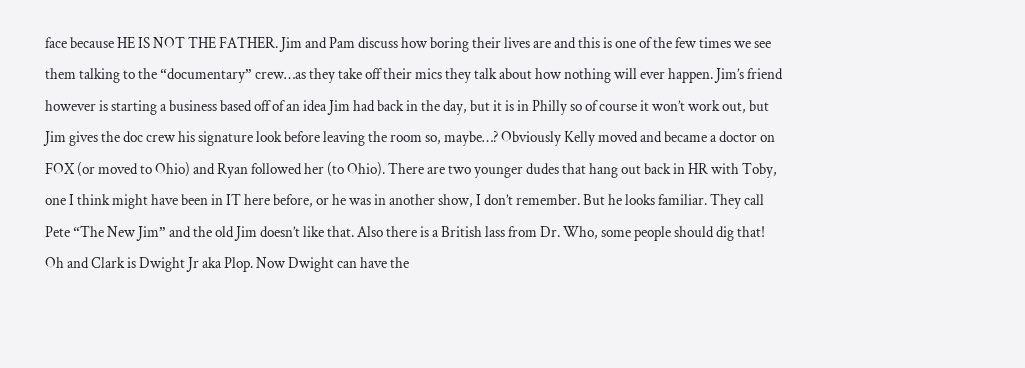face because HE IS NOT THE FATHER. Jim and Pam discuss how boring their lives are and this is one of the few times we see them talking to the “documentary” crew…as they take off their mics they talk about how nothing will ever happen. Jim’s friend however is starting a business based off of an idea Jim had back in the day, but it is in Philly so of course it won’t work out, but Jim gives the doc crew his signature look before leaving the room so, maybe…? Obviously Kelly moved and became a doctor on FOX (or moved to Ohio) and Ryan followed her (to Ohio). There are two younger dudes that hang out back in HR with Toby, one I think might have been in IT here before, or he was in another show, I don’t remember. But he looks familiar. They call Pete “The New Jim” and the old Jim doesn’t like that. Also there is a British lass from Dr. Who, some people should dig that! Oh and Clark is Dwight Jr aka Plop. Now Dwight can have the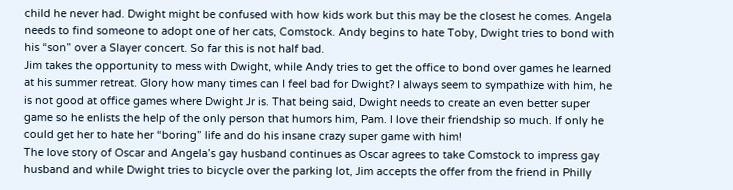child he never had. Dwight might be confused with how kids work but this may be the closest he comes. Angela needs to find someone to adopt one of her cats, Comstock. Andy begins to hate Toby, Dwight tries to bond with his “son” over a Slayer concert. So far this is not half bad.
Jim takes the opportunity to mess with Dwight, while Andy tries to get the office to bond over games he learned at his summer retreat. Glory how many times can I feel bad for Dwight? I always seem to sympathize with him, he is not good at office games where Dwight Jr is. That being said, Dwight needs to create an even better super game so he enlists the help of the only person that humors him, Pam. I love their friendship so much. If only he could get her to hate her “boring” life and do his insane crazy super game with him!
The love story of Oscar and Angela’s gay husband continues as Oscar agrees to take Comstock to impress gay husband and while Dwight tries to bicycle over the parking lot, Jim accepts the offer from the friend in Philly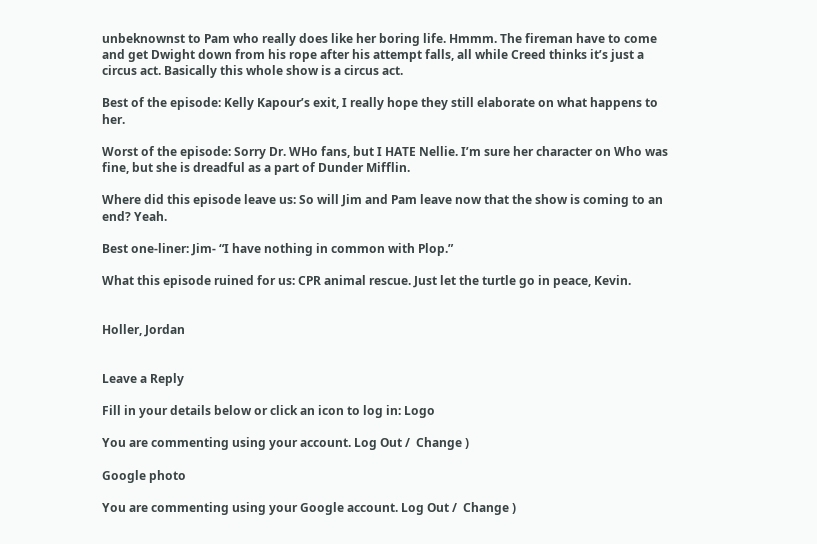unbeknownst to Pam who really does like her boring life. Hmmm. The fireman have to come and get Dwight down from his rope after his attempt falls, all while Creed thinks it’s just a circus act. Basically this whole show is a circus act.

Best of the episode: Kelly Kapour’s exit, I really hope they still elaborate on what happens to her.

Worst of the episode: Sorry Dr. WHo fans, but I HATE Nellie. I’m sure her character on Who was fine, but she is dreadful as a part of Dunder Mifflin.

Where did this episode leave us: So will Jim and Pam leave now that the show is coming to an end? Yeah.

Best one-liner: Jim- “I have nothing in common with Plop.”

What this episode ruined for us: CPR animal rescue. Just let the turtle go in peace, Kevin.


Holler, Jordan


Leave a Reply

Fill in your details below or click an icon to log in: Logo

You are commenting using your account. Log Out /  Change )

Google photo

You are commenting using your Google account. Log Out /  Change )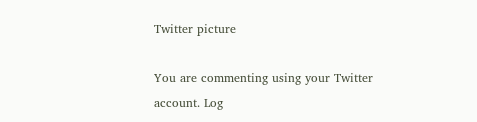Twitter picture

You are commenting using your Twitter account. Log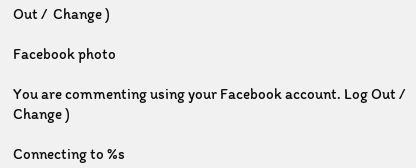Out /  Change )

Facebook photo

You are commenting using your Facebook account. Log Out /  Change )

Connecting to %s